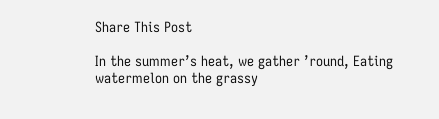Share This Post

In the summer’s heat, we gather ’round, Eating watermelon on the grassy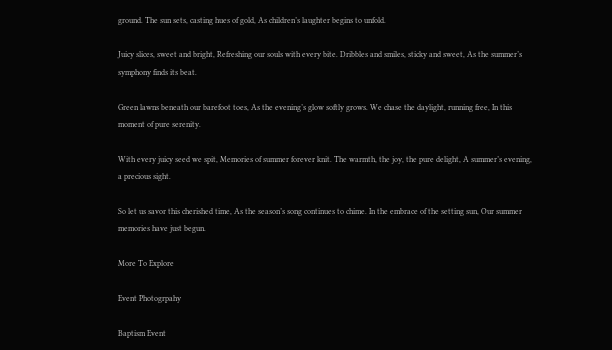ground. The sun sets, casting hues of gold, As children’s laughter begins to unfold.

Juicy slices, sweet and bright, Refreshing our souls with every bite. Dribbles and smiles, sticky and sweet, As the summer’s symphony finds its beat.

Green lawns beneath our barefoot toes, As the evening’s glow softly grows. We chase the daylight, running free, In this moment of pure serenity.

With every juicy seed we spit, Memories of summer forever knit. The warmth, the joy, the pure delight, A summer’s evening, a precious sight.

So let us savor this cherished time, As the season’s song continues to chime. In the embrace of the setting sun, Our summer memories have just begun.

More To Explore

Event Photogrpahy

Baptism Event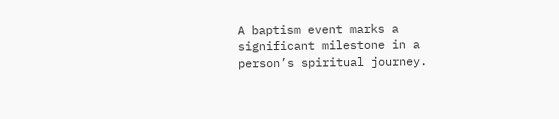A baptism event marks a significant milestone in a person’s spiritual journey.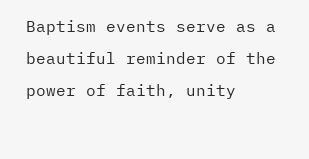Baptism events serve as a beautiful reminder of the power of faith, unity